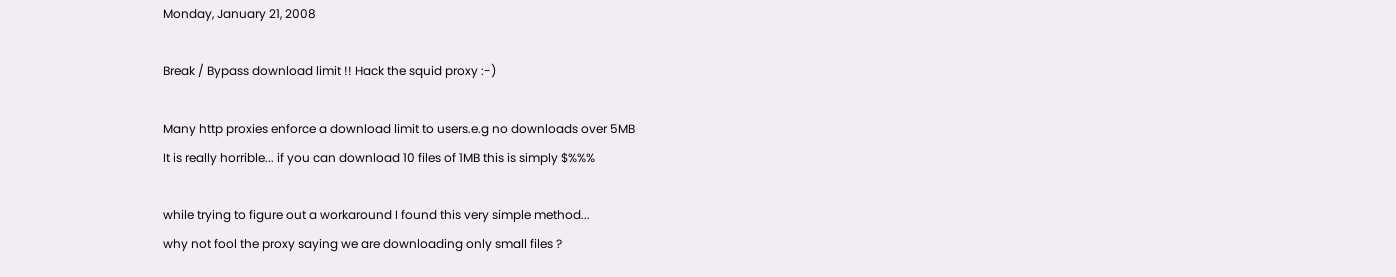Monday, January 21, 2008

Break / Bypass download limit !! Hack the squid proxy :-)

Many http proxies enforce a download limit to users.e.g no downloads over 5MB
It is really horrible... if you can download 10 files of 1MB this is simply $%%%

while trying to figure out a workaround I found this very simple method...
why not fool the proxy saying we are downloading only small files ?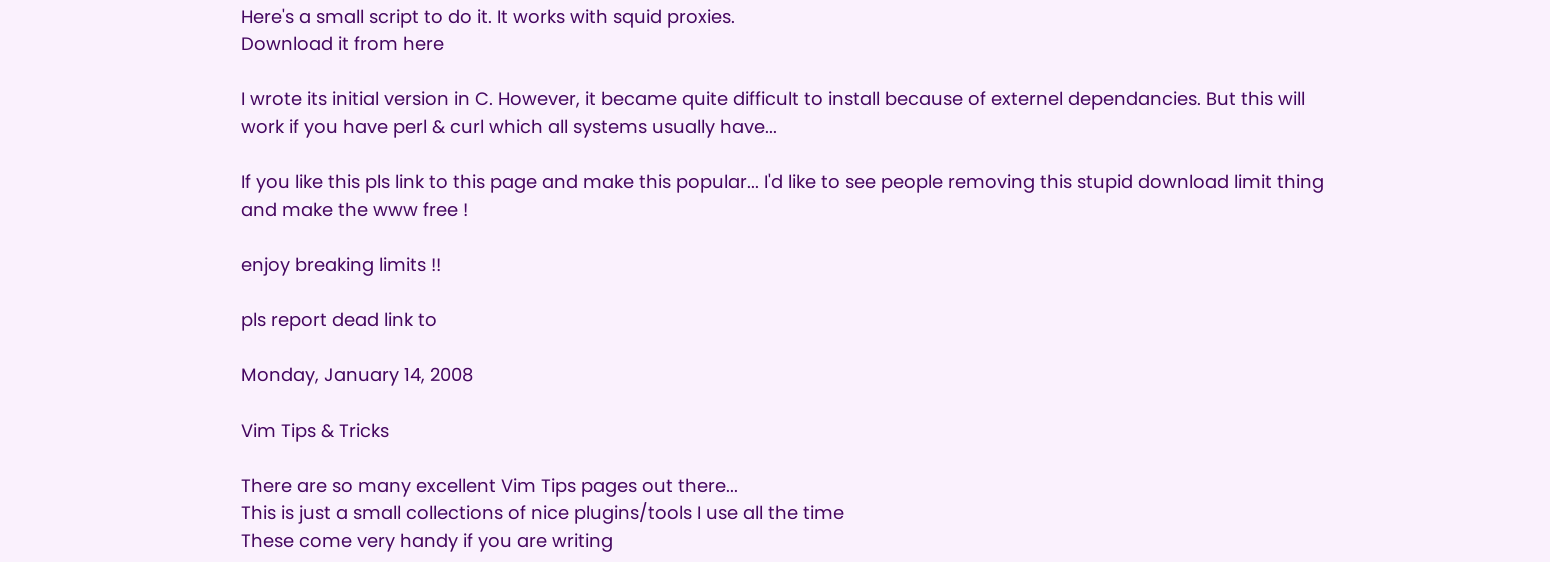Here's a small script to do it. It works with squid proxies.
Download it from here

I wrote its initial version in C. However, it became quite difficult to install because of externel dependancies. But this will work if you have perl & curl which all systems usually have...

If you like this pls link to this page and make this popular... I'd like to see people removing this stupid download limit thing and make the www free !

enjoy breaking limits !!

pls report dead link to

Monday, January 14, 2008

Vim Tips & Tricks

There are so many excellent Vim Tips pages out there...
This is just a small collections of nice plugins/tools I use all the time
These come very handy if you are writing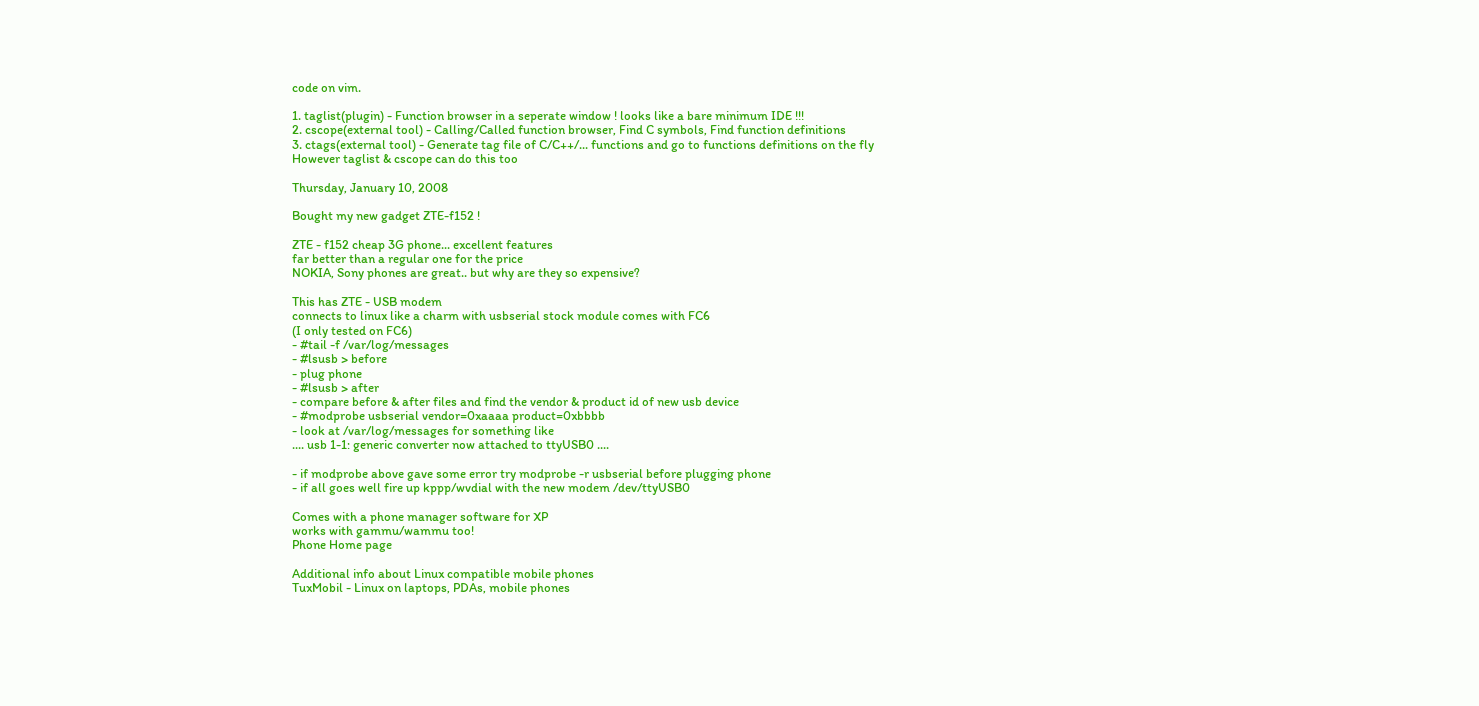code on vim.

1. taglist(plugin) - Function browser in a seperate window ! looks like a bare minimum IDE !!!
2. cscope(external tool) - Calling/Called function browser, Find C symbols, Find function definitions
3. ctags(external tool) - Generate tag file of C/C++/... functions and go to functions definitions on the fly
However taglist & cscope can do this too

Thursday, January 10, 2008

Bought my new gadget ZTE-f152 !

ZTE - f152 cheap 3G phone... excellent features
far better than a regular one for the price
NOKIA, Sony phones are great.. but why are they so expensive?

This has ZTE - USB modem
connects to linux like a charm with usbserial stock module comes with FC6
(I only tested on FC6)
- #tail -f /var/log/messages
- #lsusb > before
- plug phone
- #lsusb > after
- compare before & after files and find the vendor & product id of new usb device
- #modprobe usbserial vendor=0xaaaa product=0xbbbb
- look at /var/log/messages for something like
.... usb 1-1: generic converter now attached to ttyUSB0 ....

- if modprobe above gave some error try modprobe -r usbserial before plugging phone
- if all goes well fire up kppp/wvdial with the new modem /dev/ttyUSB0

Comes with a phone manager software for XP
works with gammu/wammu too!
Phone Home page

Additional info about Linux compatible mobile phones
TuxMobil - Linux on laptops, PDAs, mobile phones